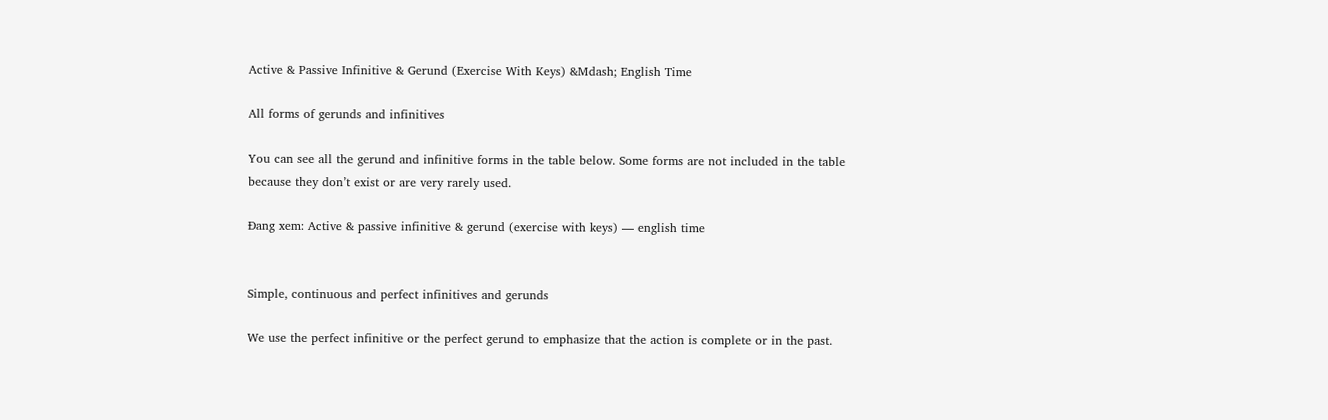Active & Passive Infinitive & Gerund (Exercise With Keys) &Mdash; English Time

All forms of gerunds and infinitives

You can see all the gerund and infinitive forms in the table below. Some forms are not included in the table because they don’t exist or are very rarely used.

Đang xem: Active & passive infinitive & gerund (exercise with keys) — english time


Simple, continuous and perfect infinitives and gerunds

We use the perfect infinitive or the perfect gerund to emphasize that the action is complete or in the past.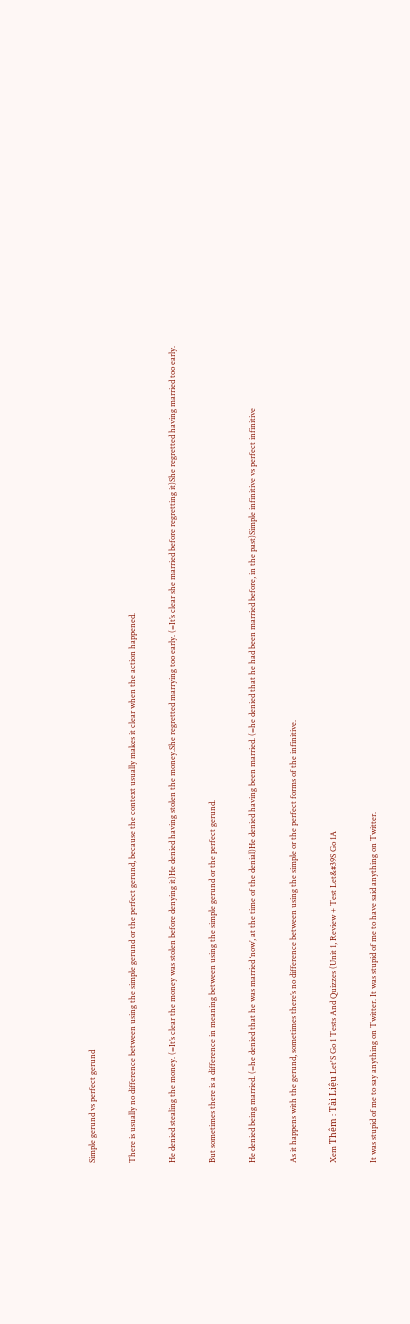Simple gerund vs perfect gerund

There is usually no difference between using the simple gerund or the perfect gerund, because the context usually makes it clear when the action happened.

He denied stealing the money. (=It’s clear the money was stolen before denying it)He denied having stolen the money.She regretted marrying too early. (=It’s clear she married before regretting it)She regretted having married too early.

But sometimes there is a difference in meaning between using the simple gerund or the perfect gerund.

He denied being married. (=he denied that he was married ‘now’, at the time of the denial)He denied having been married. (=he denied that he had been married before, in the past)Simple infinitive vs perfect infinitive

As it happens with the gerund, sometimes there’s no difference between using the simple or the perfect forms of the infinitive.

Xem Thêm : Tài Liệu Let'S Go 1 Tests And Quizzes (Unit 1, Review + Test Let&#39S Go 1A

It was stupid of me to say anything on Twitter. It was stupid of me to have said anything on Twitter.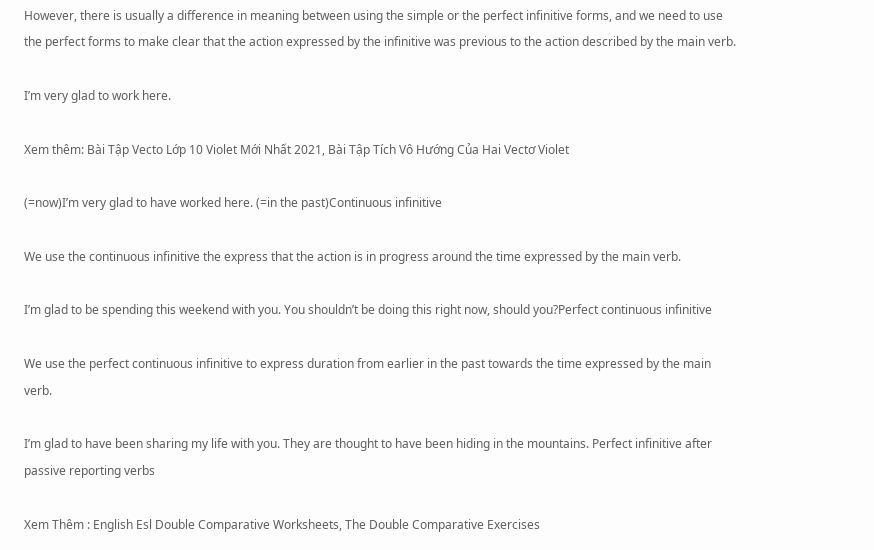However, there is usually a difference in meaning between using the simple or the perfect infinitive forms, and we need to use the perfect forms to make clear that the action expressed by the infinitive was previous to the action described by the main verb.

I’m very glad to work here.

Xem thêm: Bài Tập Vecto Lớp 10 Violet Mới Nhất 2021, Bài Tập Tích Vô Hướng Của Hai Vectơ Violet

(=now)I’m very glad to have worked here. (=in the past)Continuous infinitive

We use the continuous infinitive the express that the action is in progress around the time expressed by the main verb.

I’m glad to be spending this weekend with you. You shouldn’t be doing this right now, should you?Perfect continuous infinitive

We use the perfect continuous infinitive to express duration from earlier in the past towards the time expressed by the main verb.

I’m glad to have been sharing my life with you. They are thought to have been hiding in the mountains. Perfect infinitive after passive reporting verbs

Xem Thêm : English Esl Double Comparative Worksheets, The Double Comparative Exercises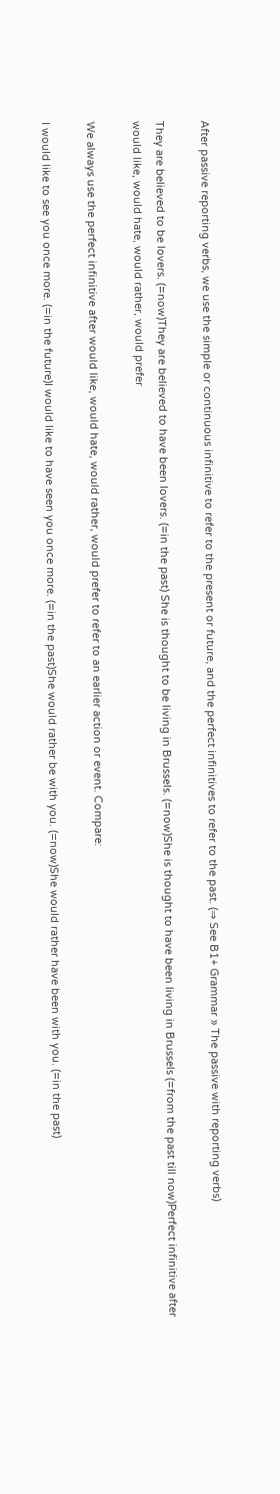After passive reporting verbs, we use the simple or continuous infinitive to refer to the present or future, and the perfect infinitives to refer to the past. (⇒ See B1+ Grammar » The passive with reporting verbs)

They are believed to be lovers. (=now)They are believed to have been lovers. (=in the past) She is thought to be living in Brussels. (=now)She is thought to have been living in Brussels (=from the past till now)Perfect infinitive after would like, would hate, would rather, would prefer

We always use the perfect infinitive after would like, would hate, would rather, would prefer to refer to an earlier action or event. Compare:

I would like to see you once more. (=in the future)I would like to have seen you once more. (=in the past)She would rather be with you. (=now)She would rather have been with you. (=in the past)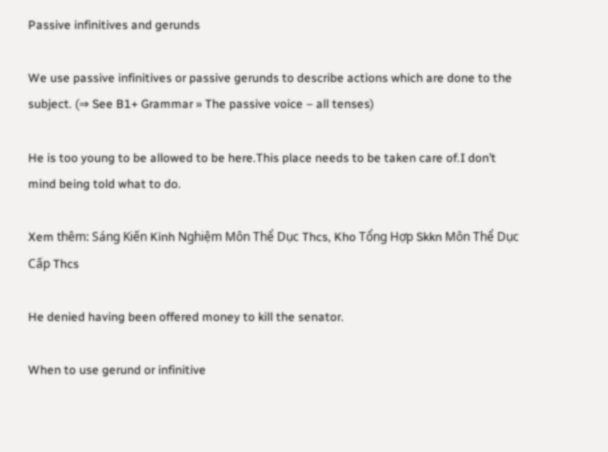Passive infinitives and gerunds

We use passive infinitives or passive gerunds to describe actions which are done to the subject. (⇒ See B1+ Grammar » The passive voice – all tenses)

He is too young to be allowed to be here.This place needs to be taken care of.I don’t mind being told what to do.

Xem thêm: Sáng Kiến Kinh Nghiệm Môn Thể Dục Thcs, Kho Tổng Hợp Skkn Môn Thể Dục Cấp Thcs

He denied having been offered money to kill the senator.

When to use gerund or infinitive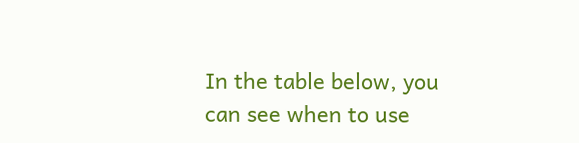In the table below, you can see when to use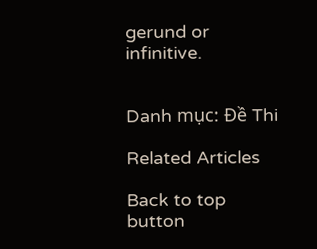gerund or infinitive.


Danh mục: Đề Thi

Related Articles

Back to top button